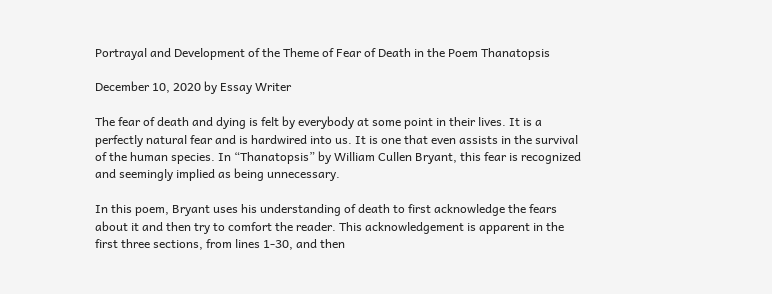Portrayal and Development of the Theme of Fear of Death in the Poem Thanatopsis

December 10, 2020 by Essay Writer

The fear of death and dying is felt by everybody at some point in their lives. It is a perfectly natural fear and is hardwired into us. It is one that even assists in the survival of the human species. In “Thanatopsis” by William Cullen Bryant, this fear is recognized and seemingly implied as being unnecessary.

In this poem, Bryant uses his understanding of death to first acknowledge the fears about it and then try to comfort the reader. This acknowledgement is apparent in the first three sections, from lines 1-30, and then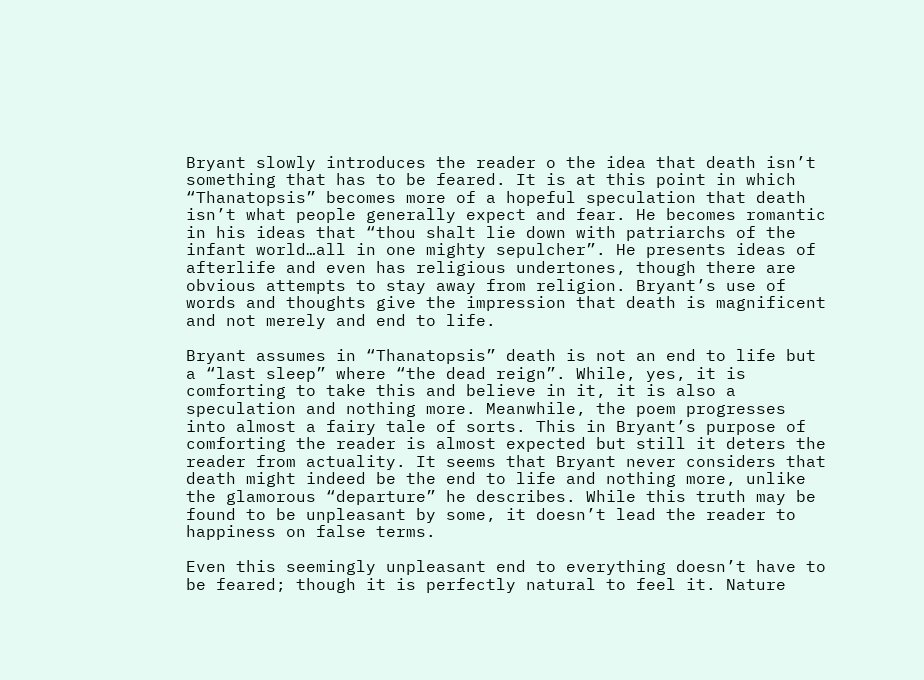Bryant slowly introduces the reader o the idea that death isn’t something that has to be feared. It is at this point in which “Thanatopsis” becomes more of a hopeful speculation that death isn’t what people generally expect and fear. He becomes romantic in his ideas that “thou shalt lie down with patriarchs of the infant world…all in one mighty sepulcher”. He presents ideas of afterlife and even has religious undertones, though there are obvious attempts to stay away from religion. Bryant’s use of words and thoughts give the impression that death is magnificent and not merely and end to life.

Bryant assumes in “Thanatopsis” death is not an end to life but a “last sleep” where “the dead reign”. While, yes, it is comforting to take this and believe in it, it is also a speculation and nothing more. Meanwhile, the poem progresses into almost a fairy tale of sorts. This in Bryant’s purpose of comforting the reader is almost expected but still it deters the reader from actuality. It seems that Bryant never considers that death might indeed be the end to life and nothing more, unlike the glamorous “departure” he describes. While this truth may be found to be unpleasant by some, it doesn’t lead the reader to happiness on false terms.

Even this seemingly unpleasant end to everything doesn’t have to be feared; though it is perfectly natural to feel it. Nature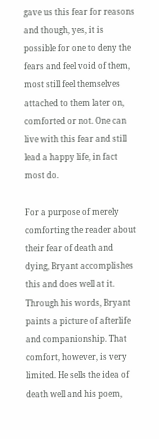gave us this fear for reasons and though, yes, it is possible for one to deny the fears and feel void of them, most still feel themselves attached to them later on, comforted or not. One can live with this fear and still lead a happy life, in fact most do.

For a purpose of merely comforting the reader about their fear of death and dying, Bryant accomplishes this and does well at it. Through his words, Bryant paints a picture of afterlife and companionship. That comfort, however, is very limited. He sells the idea of death well and his poem,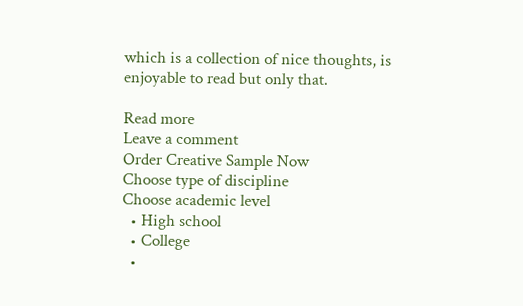which is a collection of nice thoughts, is enjoyable to read but only that.

Read more
Leave a comment
Order Creative Sample Now
Choose type of discipline
Choose academic level
  • High school
  • College
  •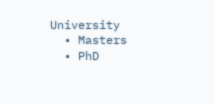University
  • Masters
  • PhD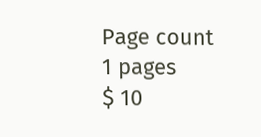Page count
1 pages
$ 10